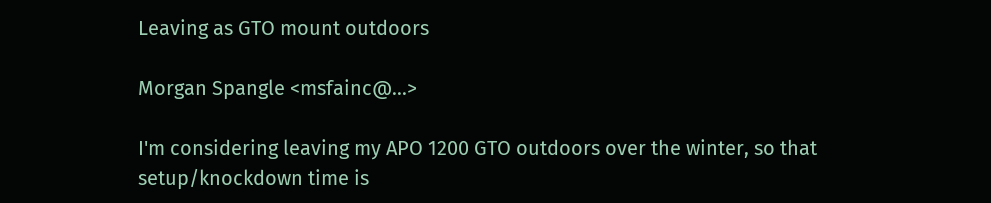Leaving as GTO mount outdoors

Morgan Spangle <msfainc@...>

I'm considering leaving my APO 1200 GTO outdoors over the winter, so that setup/knockdown time is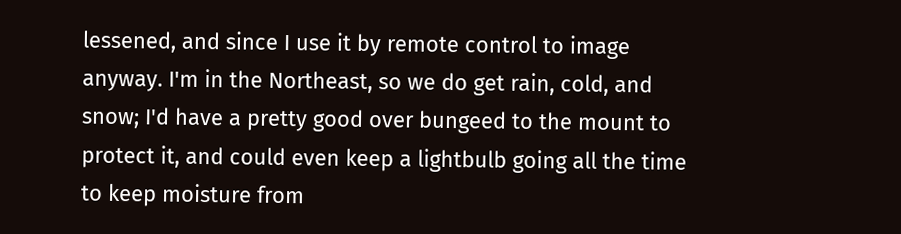lessened, and since I use it by remote control to image anyway. I'm in the Northeast, so we do get rain, cold, and snow; I'd have a pretty good over bungeed to the mount to protect it, and could even keep a lightbulb going all the time to keep moisture from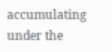accumulating under the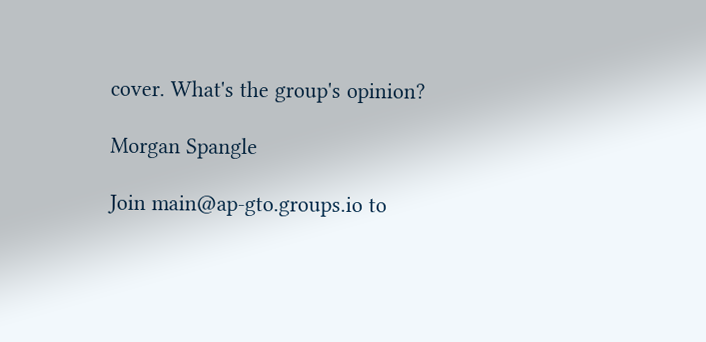cover. What's the group's opinion?

Morgan Spangle

Join main@ap-gto.groups.io to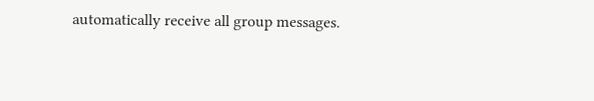automatically receive all group messages.